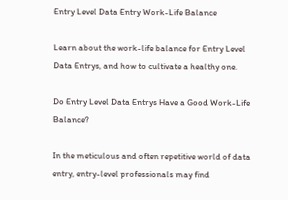Entry Level Data Entry Work-Life Balance

Learn about the work-life balance for Entry Level Data Entrys, and how to cultivate a healthy one.

Do Entry Level Data Entrys Have a Good Work-Life Balance?

In the meticulous and often repetitive world of data entry, entry-level professionals may find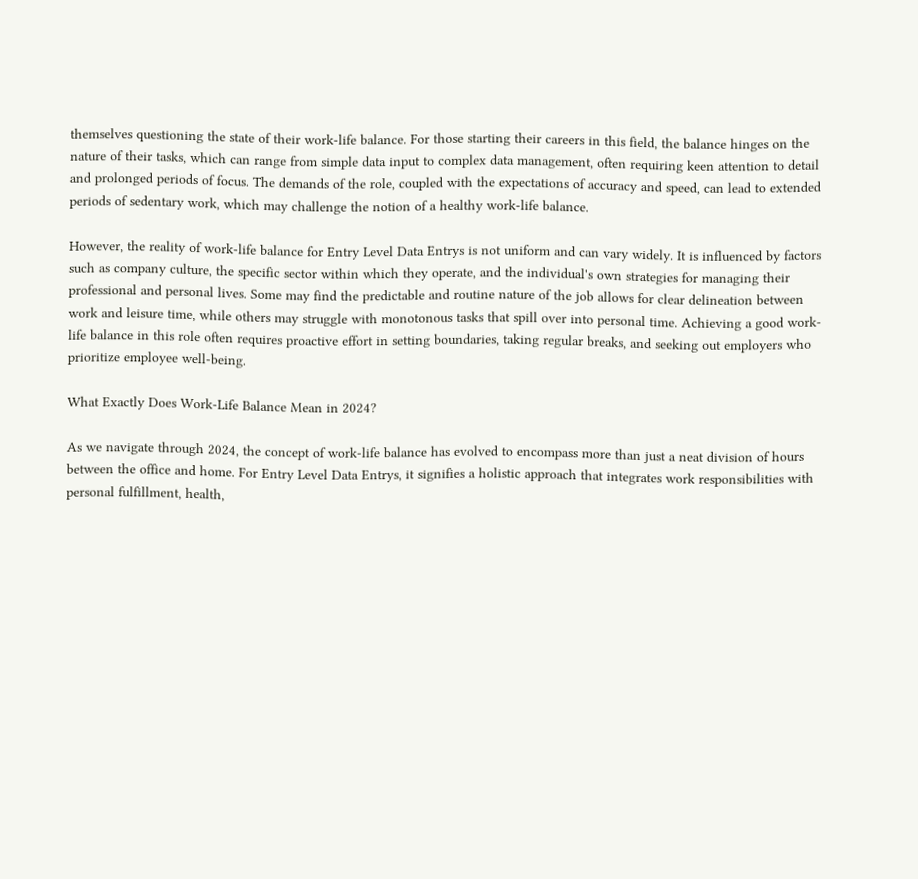themselves questioning the state of their work-life balance. For those starting their careers in this field, the balance hinges on the nature of their tasks, which can range from simple data input to complex data management, often requiring keen attention to detail and prolonged periods of focus. The demands of the role, coupled with the expectations of accuracy and speed, can lead to extended periods of sedentary work, which may challenge the notion of a healthy work-life balance.

However, the reality of work-life balance for Entry Level Data Entrys is not uniform and can vary widely. It is influenced by factors such as company culture, the specific sector within which they operate, and the individual's own strategies for managing their professional and personal lives. Some may find the predictable and routine nature of the job allows for clear delineation between work and leisure time, while others may struggle with monotonous tasks that spill over into personal time. Achieving a good work-life balance in this role often requires proactive effort in setting boundaries, taking regular breaks, and seeking out employers who prioritize employee well-being.

What Exactly Does Work-Life Balance Mean in 2024?

As we navigate through 2024, the concept of work-life balance has evolved to encompass more than just a neat division of hours between the office and home. For Entry Level Data Entrys, it signifies a holistic approach that integrates work responsibilities with personal fulfillment, health,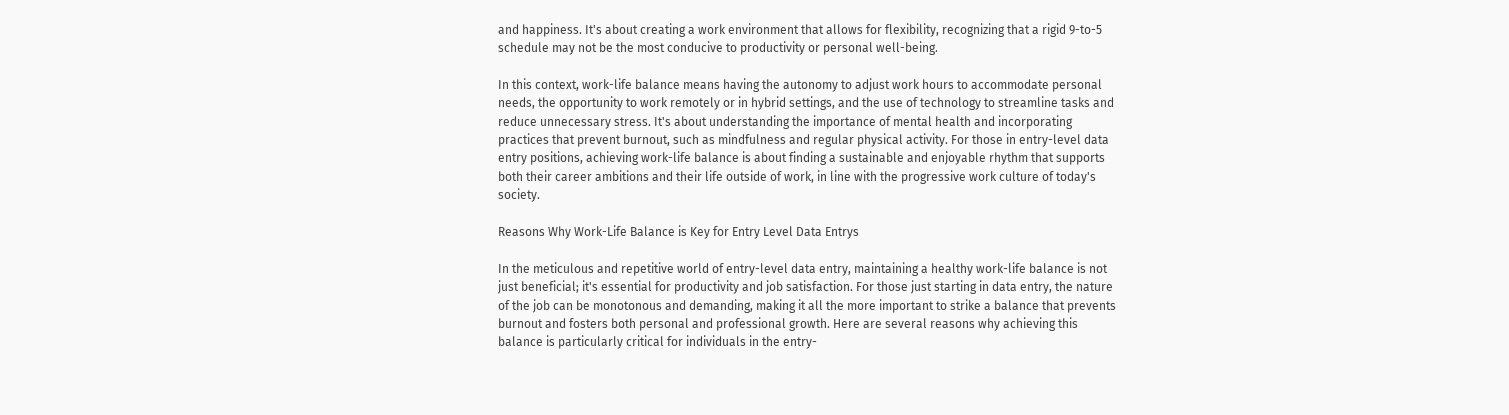and happiness. It's about creating a work environment that allows for flexibility, recognizing that a rigid 9-to-5 schedule may not be the most conducive to productivity or personal well-being.

In this context, work-life balance means having the autonomy to adjust work hours to accommodate personal needs, the opportunity to work remotely or in hybrid settings, and the use of technology to streamline tasks and reduce unnecessary stress. It's about understanding the importance of mental health and incorporating practices that prevent burnout, such as mindfulness and regular physical activity. For those in entry-level data entry positions, achieving work-life balance is about finding a sustainable and enjoyable rhythm that supports both their career ambitions and their life outside of work, in line with the progressive work culture of today's society.

Reasons Why Work-Life Balance is Key for Entry Level Data Entrys

In the meticulous and repetitive world of entry-level data entry, maintaining a healthy work-life balance is not just beneficial; it's essential for productivity and job satisfaction. For those just starting in data entry, the nature of the job can be monotonous and demanding, making it all the more important to strike a balance that prevents burnout and fosters both personal and professional growth. Here are several reasons why achieving this balance is particularly critical for individuals in the entry-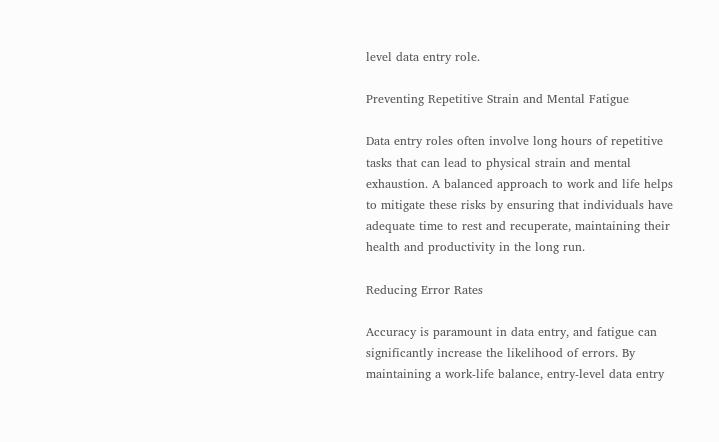level data entry role.

Preventing Repetitive Strain and Mental Fatigue

Data entry roles often involve long hours of repetitive tasks that can lead to physical strain and mental exhaustion. A balanced approach to work and life helps to mitigate these risks by ensuring that individuals have adequate time to rest and recuperate, maintaining their health and productivity in the long run.

Reducing Error Rates

Accuracy is paramount in data entry, and fatigue can significantly increase the likelihood of errors. By maintaining a work-life balance, entry-level data entry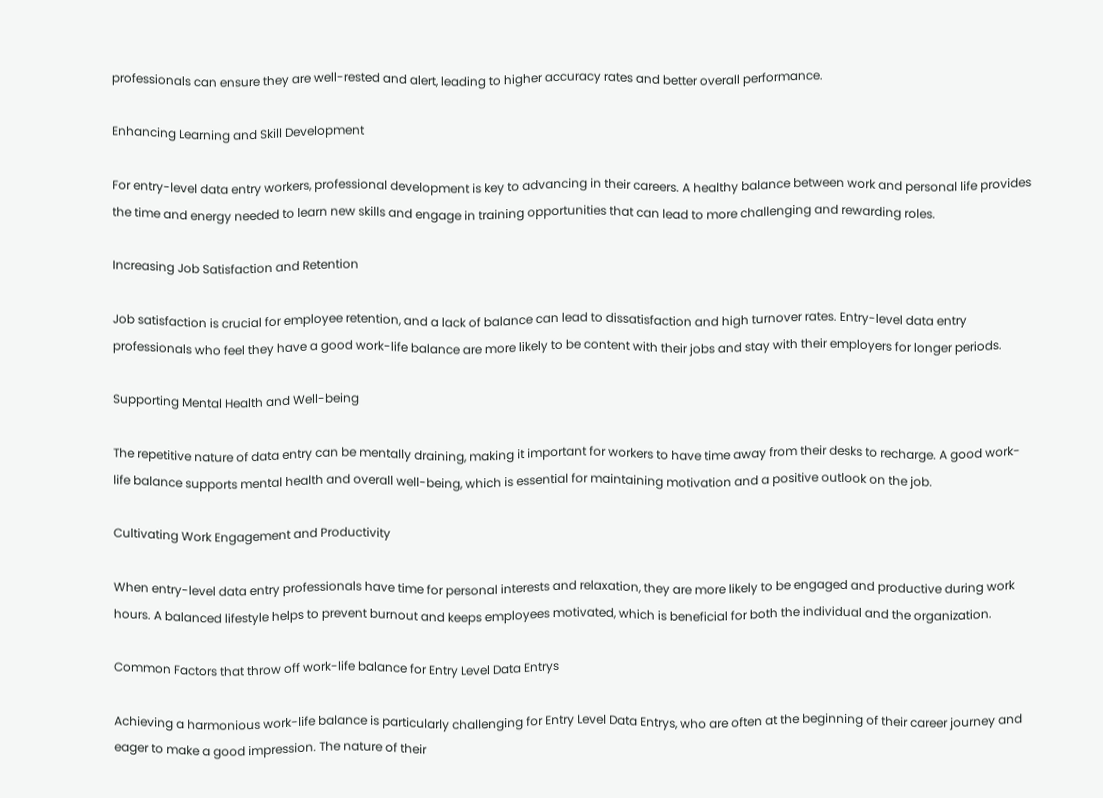professionals can ensure they are well-rested and alert, leading to higher accuracy rates and better overall performance.

Enhancing Learning and Skill Development

For entry-level data entry workers, professional development is key to advancing in their careers. A healthy balance between work and personal life provides the time and energy needed to learn new skills and engage in training opportunities that can lead to more challenging and rewarding roles.

Increasing Job Satisfaction and Retention

Job satisfaction is crucial for employee retention, and a lack of balance can lead to dissatisfaction and high turnover rates. Entry-level data entry professionals who feel they have a good work-life balance are more likely to be content with their jobs and stay with their employers for longer periods.

Supporting Mental Health and Well-being

The repetitive nature of data entry can be mentally draining, making it important for workers to have time away from their desks to recharge. A good work-life balance supports mental health and overall well-being, which is essential for maintaining motivation and a positive outlook on the job.

Cultivating Work Engagement and Productivity

When entry-level data entry professionals have time for personal interests and relaxation, they are more likely to be engaged and productive during work hours. A balanced lifestyle helps to prevent burnout and keeps employees motivated, which is beneficial for both the individual and the organization.

Common Factors that throw off work-life balance for Entry Level Data Entrys

Achieving a harmonious work-life balance is particularly challenging for Entry Level Data Entrys, who are often at the beginning of their career journey and eager to make a good impression. The nature of their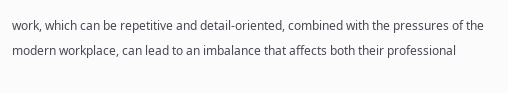work, which can be repetitive and detail-oriented, combined with the pressures of the modern workplace, can lead to an imbalance that affects both their professional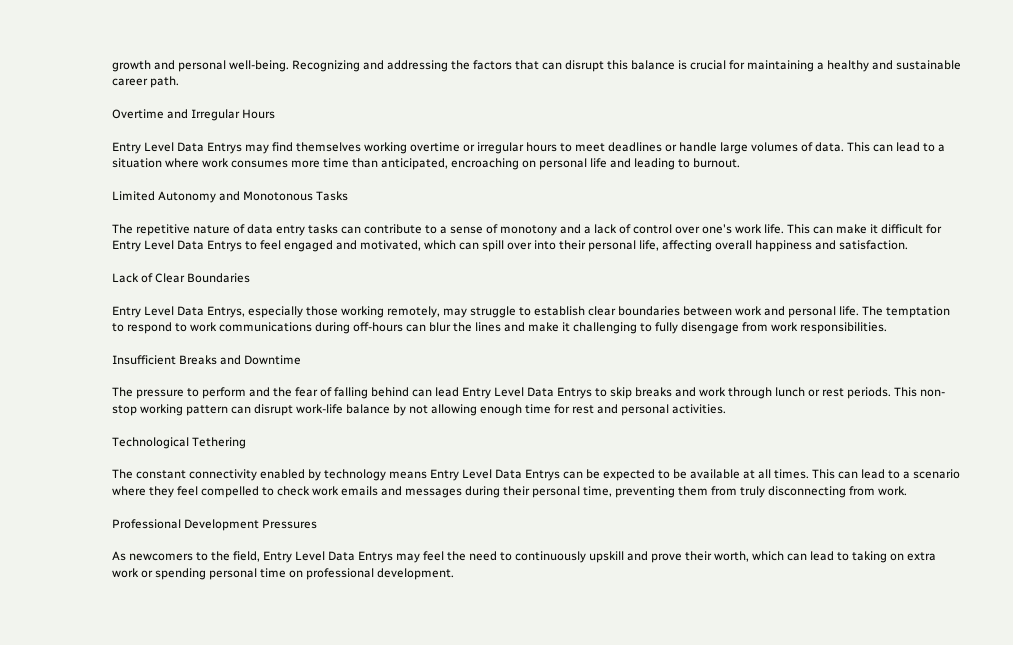growth and personal well-being. Recognizing and addressing the factors that can disrupt this balance is crucial for maintaining a healthy and sustainable career path.

Overtime and Irregular Hours

Entry Level Data Entrys may find themselves working overtime or irregular hours to meet deadlines or handle large volumes of data. This can lead to a situation where work consumes more time than anticipated, encroaching on personal life and leading to burnout.

Limited Autonomy and Monotonous Tasks

The repetitive nature of data entry tasks can contribute to a sense of monotony and a lack of control over one's work life. This can make it difficult for Entry Level Data Entrys to feel engaged and motivated, which can spill over into their personal life, affecting overall happiness and satisfaction.

Lack of Clear Boundaries

Entry Level Data Entrys, especially those working remotely, may struggle to establish clear boundaries between work and personal life. The temptation to respond to work communications during off-hours can blur the lines and make it challenging to fully disengage from work responsibilities.

Insufficient Breaks and Downtime

The pressure to perform and the fear of falling behind can lead Entry Level Data Entrys to skip breaks and work through lunch or rest periods. This non-stop working pattern can disrupt work-life balance by not allowing enough time for rest and personal activities.

Technological Tethering

The constant connectivity enabled by technology means Entry Level Data Entrys can be expected to be available at all times. This can lead to a scenario where they feel compelled to check work emails and messages during their personal time, preventing them from truly disconnecting from work.

Professional Development Pressures

As newcomers to the field, Entry Level Data Entrys may feel the need to continuously upskill and prove their worth, which can lead to taking on extra work or spending personal time on professional development.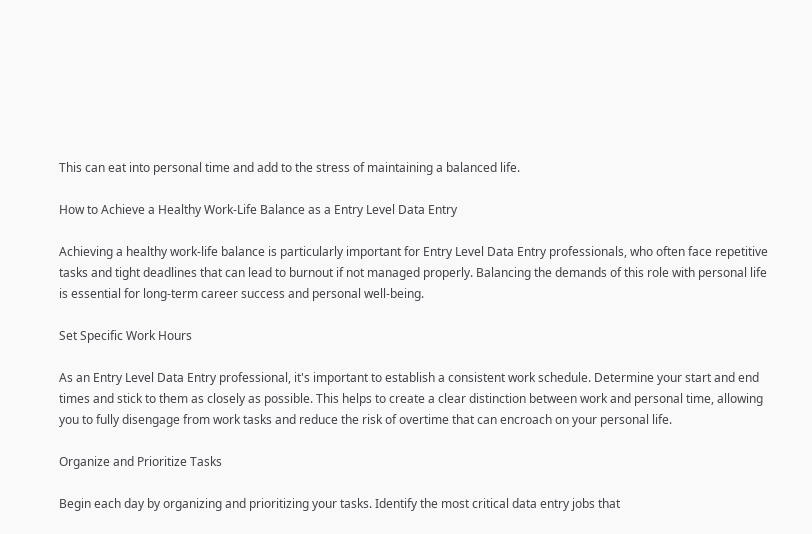This can eat into personal time and add to the stress of maintaining a balanced life.

How to Achieve a Healthy Work-Life Balance as a Entry Level Data Entry

Achieving a healthy work-life balance is particularly important for Entry Level Data Entry professionals, who often face repetitive tasks and tight deadlines that can lead to burnout if not managed properly. Balancing the demands of this role with personal life is essential for long-term career success and personal well-being.

Set Specific Work Hours

As an Entry Level Data Entry professional, it's important to establish a consistent work schedule. Determine your start and end times and stick to them as closely as possible. This helps to create a clear distinction between work and personal time, allowing you to fully disengage from work tasks and reduce the risk of overtime that can encroach on your personal life.

Organize and Prioritize Tasks

Begin each day by organizing and prioritizing your tasks. Identify the most critical data entry jobs that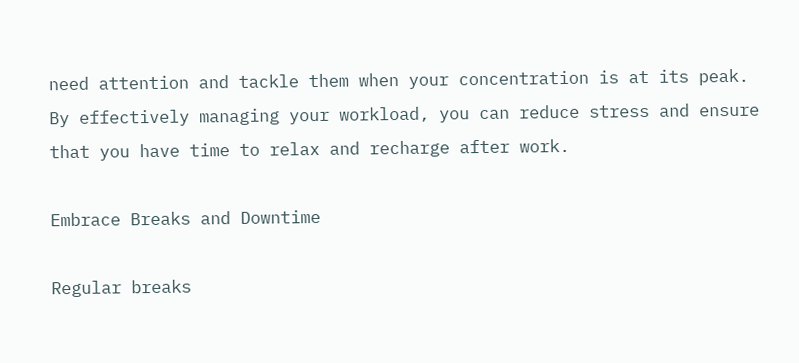need attention and tackle them when your concentration is at its peak. By effectively managing your workload, you can reduce stress and ensure that you have time to relax and recharge after work.

Embrace Breaks and Downtime

Regular breaks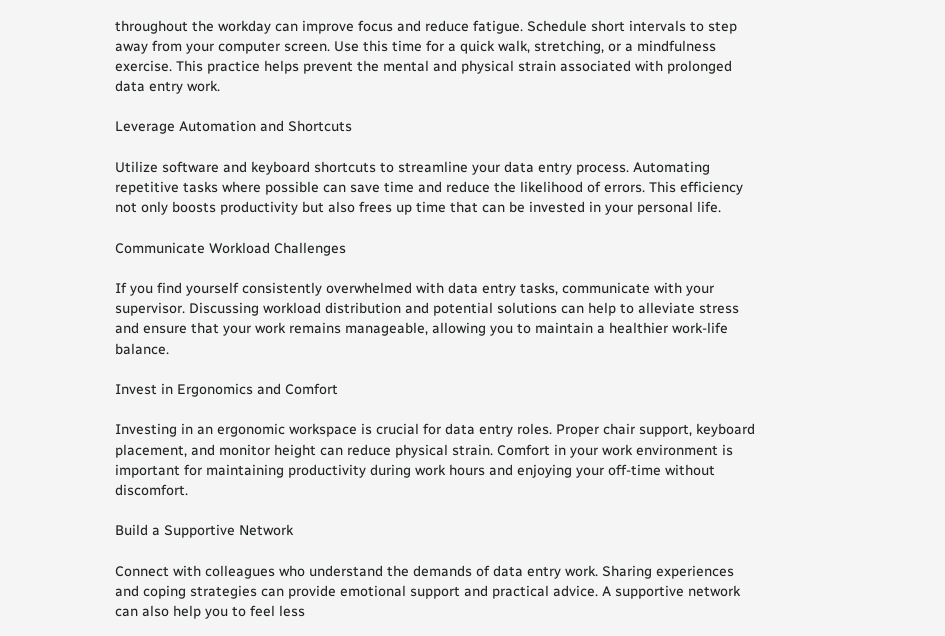throughout the workday can improve focus and reduce fatigue. Schedule short intervals to step away from your computer screen. Use this time for a quick walk, stretching, or a mindfulness exercise. This practice helps prevent the mental and physical strain associated with prolonged data entry work.

Leverage Automation and Shortcuts

Utilize software and keyboard shortcuts to streamline your data entry process. Automating repetitive tasks where possible can save time and reduce the likelihood of errors. This efficiency not only boosts productivity but also frees up time that can be invested in your personal life.

Communicate Workload Challenges

If you find yourself consistently overwhelmed with data entry tasks, communicate with your supervisor. Discussing workload distribution and potential solutions can help to alleviate stress and ensure that your work remains manageable, allowing you to maintain a healthier work-life balance.

Invest in Ergonomics and Comfort

Investing in an ergonomic workspace is crucial for data entry roles. Proper chair support, keyboard placement, and monitor height can reduce physical strain. Comfort in your work environment is important for maintaining productivity during work hours and enjoying your off-time without discomfort.

Build a Supportive Network

Connect with colleagues who understand the demands of data entry work. Sharing experiences and coping strategies can provide emotional support and practical advice. A supportive network can also help you to feel less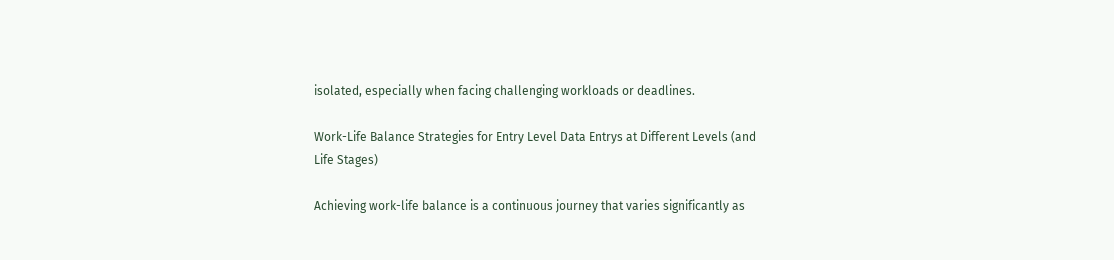isolated, especially when facing challenging workloads or deadlines.

Work-Life Balance Strategies for Entry Level Data Entrys at Different Levels (and Life Stages)

Achieving work-life balance is a continuous journey that varies significantly as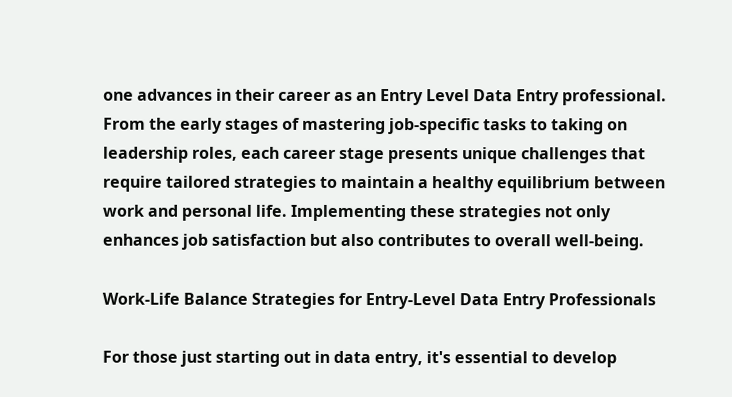one advances in their career as an Entry Level Data Entry professional. From the early stages of mastering job-specific tasks to taking on leadership roles, each career stage presents unique challenges that require tailored strategies to maintain a healthy equilibrium between work and personal life. Implementing these strategies not only enhances job satisfaction but also contributes to overall well-being.

Work-Life Balance Strategies for Entry-Level Data Entry Professionals

For those just starting out in data entry, it's essential to develop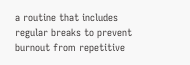a routine that includes regular breaks to prevent burnout from repetitive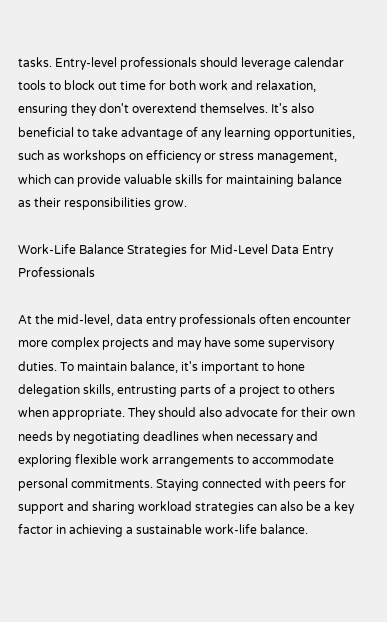tasks. Entry-level professionals should leverage calendar tools to block out time for both work and relaxation, ensuring they don't overextend themselves. It's also beneficial to take advantage of any learning opportunities, such as workshops on efficiency or stress management, which can provide valuable skills for maintaining balance as their responsibilities grow.

Work-Life Balance Strategies for Mid-Level Data Entry Professionals

At the mid-level, data entry professionals often encounter more complex projects and may have some supervisory duties. To maintain balance, it's important to hone delegation skills, entrusting parts of a project to others when appropriate. They should also advocate for their own needs by negotiating deadlines when necessary and exploring flexible work arrangements to accommodate personal commitments. Staying connected with peers for support and sharing workload strategies can also be a key factor in achieving a sustainable work-life balance.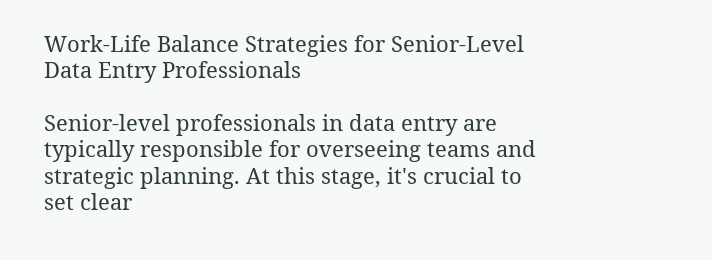Work-Life Balance Strategies for Senior-Level Data Entry Professionals

Senior-level professionals in data entry are typically responsible for overseeing teams and strategic planning. At this stage, it's crucial to set clear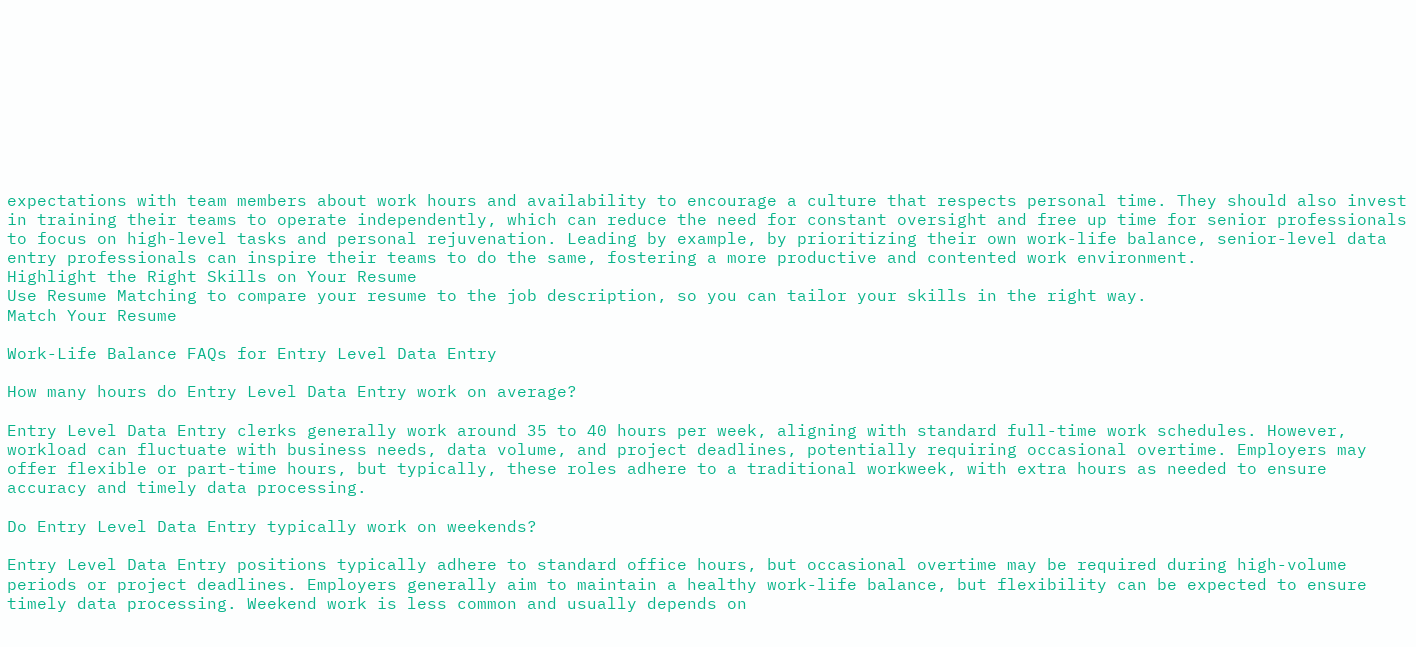expectations with team members about work hours and availability to encourage a culture that respects personal time. They should also invest in training their teams to operate independently, which can reduce the need for constant oversight and free up time for senior professionals to focus on high-level tasks and personal rejuvenation. Leading by example, by prioritizing their own work-life balance, senior-level data entry professionals can inspire their teams to do the same, fostering a more productive and contented work environment.
Highlight the Right Skills on Your Resume
Use Resume Matching to compare your resume to the job description, so you can tailor your skills in the right way.
Match Your Resume

Work-Life Balance FAQs for Entry Level Data Entry

How many hours do Entry Level Data Entry work on average?

Entry Level Data Entry clerks generally work around 35 to 40 hours per week, aligning with standard full-time work schedules. However, workload can fluctuate with business needs, data volume, and project deadlines, potentially requiring occasional overtime. Employers may offer flexible or part-time hours, but typically, these roles adhere to a traditional workweek, with extra hours as needed to ensure accuracy and timely data processing.

Do Entry Level Data Entry typically work on weekends?

Entry Level Data Entry positions typically adhere to standard office hours, but occasional overtime may be required during high-volume periods or project deadlines. Employers generally aim to maintain a healthy work-life balance, but flexibility can be expected to ensure timely data processing. Weekend work is less common and usually depends on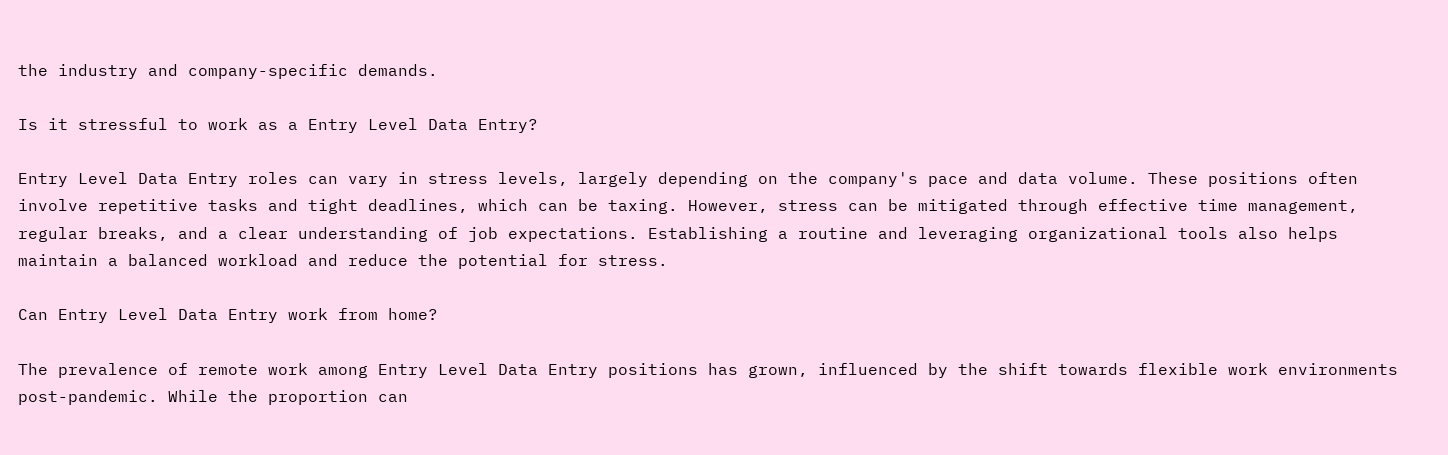the industry and company-specific demands.

Is it stressful to work as a Entry Level Data Entry?

Entry Level Data Entry roles can vary in stress levels, largely depending on the company's pace and data volume. These positions often involve repetitive tasks and tight deadlines, which can be taxing. However, stress can be mitigated through effective time management, regular breaks, and a clear understanding of job expectations. Establishing a routine and leveraging organizational tools also helps maintain a balanced workload and reduce the potential for stress.

Can Entry Level Data Entry work from home?

The prevalence of remote work among Entry Level Data Entry positions has grown, influenced by the shift towards flexible work environments post-pandemic. While the proportion can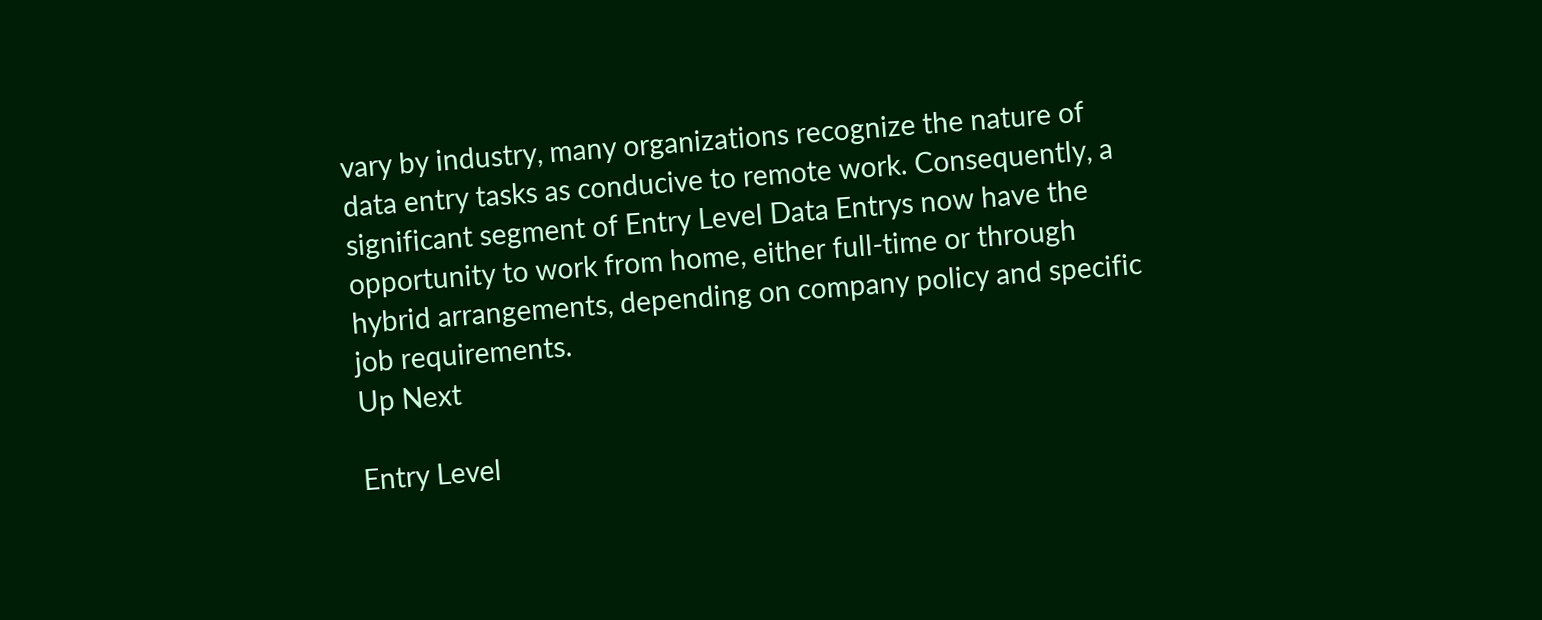vary by industry, many organizations recognize the nature of data entry tasks as conducive to remote work. Consequently, a significant segment of Entry Level Data Entrys now have the opportunity to work from home, either full-time or through hybrid arrangements, depending on company policy and specific job requirements.
Up Next

Entry Level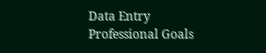Data Entry Professional Goals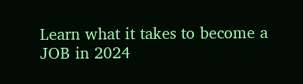Learn what it takes to become a JOB in 2024